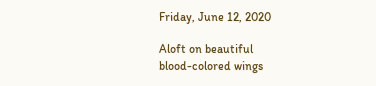Friday, June 12, 2020

Aloft on beautiful
blood-colored wings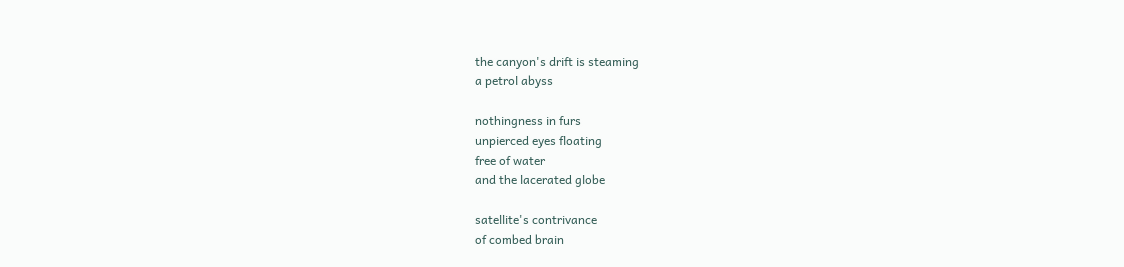the canyon's drift is steaming
a petrol abyss

nothingness in furs
unpierced eyes floating
free of water
and the lacerated globe

satellite's contrivance
of combed brain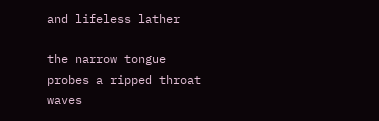and lifeless lather

the narrow tongue
probes a ripped throat
waves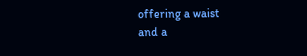offering a waist
and a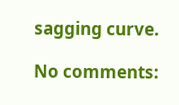sagging curve.

No comments: